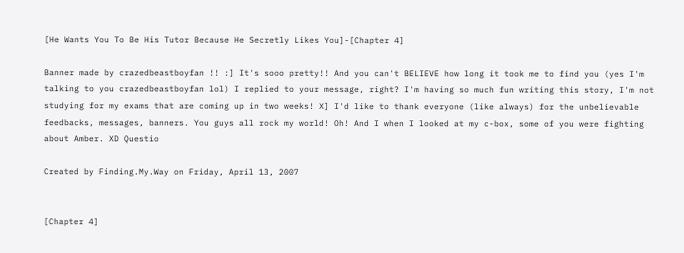[He Wants You To Be His Tutor Because He Secretly Likes You]-[Chapter 4]

Banner made by crazedbeastboyfan !! :] It's sooo pretty!! And you can't BELIEVE how long it took me to find you (yes I'm talking to you crazedbeastboyfan lol) I replied to your message, right? I'm having so much fun writing this story, I'm not studying for my exams that are coming up in two weeks! X] I'd like to thank everyone (like always) for the unbelievable feedbacks, messages, banners. You guys all rock my world! Oh! And I when I looked at my c-box, some of you were fighting about Amber. XD Questio

Created by Finding.My.Way on Friday, April 13, 2007


[Chapter 4]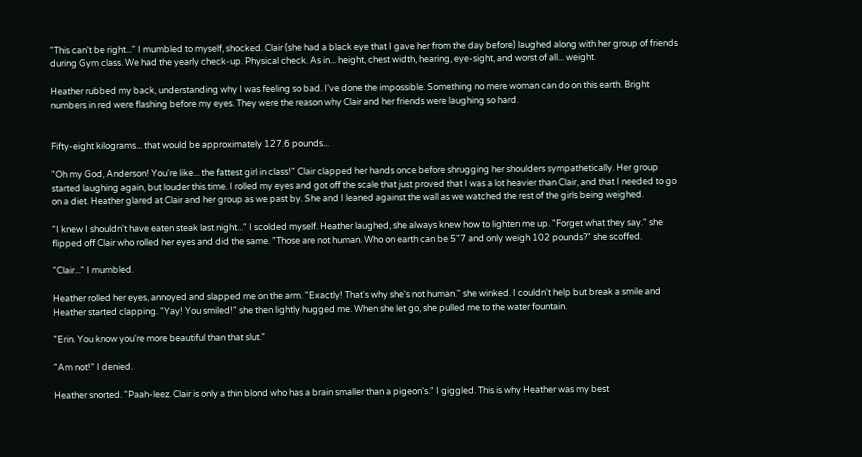"This can't be right..." I mumbled to myself, shocked. Clair (she had a black eye that I gave her from the day before) laughed along with her group of friends during Gym class. We had the yearly check-up. Physical check. As in... height, chest width, hearing, eye-sight, and worst of all... weight.

Heather rubbed my back, understanding why I was feeling so bad. I've done the impossible. Something no mere woman can do on this earth. Bright numbers in red were flashing before my eyes. They were the reason why Clair and her friends were laughing so hard.


Fifty-eight kilograms... that would be approximately 127.6 pounds...

"Oh my God, Anderson! You're like... the fattest girl in class!" Clair clapped her hands once before shrugging her shoulders sympathetically. Her group started laughing again, but louder this time. I rolled my eyes and got off the scale that just proved that I was a lot heavier than Clair, and that I needed to go on a diet. Heather glared at Clair and her group as we past by. She and I leaned against the wall as we watched the rest of the girls being weighed.

"I knew I shouldn't have eaten steak last night..." I scolded myself. Heather laughed, she always knew how to lighten me up. "Forget what they say." she flipped off Clair who rolled her eyes and did the same. "Those are not human. Who on earth can be 5"7 and only weigh 102 pounds?" she scoffed.

"Clair..." I mumbled.

Heather rolled her eyes, annoyed and slapped me on the arm. "Exactly! That's why she's not human." she winked. I couldn't help but break a smile and Heather started clapping. "Yay! You smiled!" she then lightly hugged me. When she let go, she pulled me to the water fountain.

"Erin. You know you're more beautiful than that slut."

"Am not!" I denied.

Heather snorted. "Paah-leez. Clair is only a thin blond who has a brain smaller than a pigeon's." I giggled. This is why Heather was my best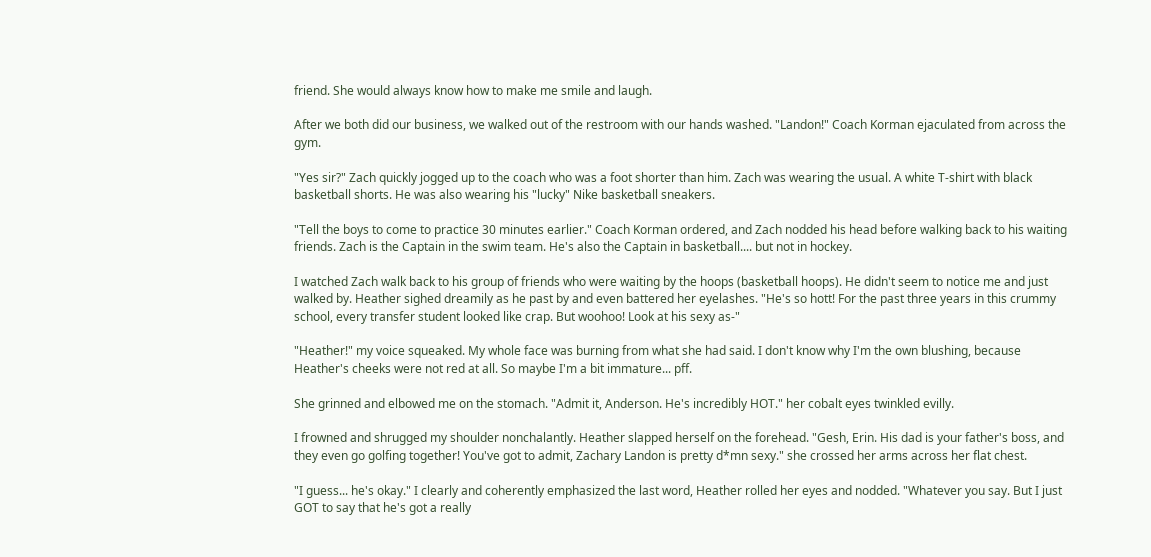friend. She would always know how to make me smile and laugh.

After we both did our business, we walked out of the restroom with our hands washed. "Landon!" Coach Korman ejaculated from across the gym.

"Yes sir?" Zach quickly jogged up to the coach who was a foot shorter than him. Zach was wearing the usual. A white T-shirt with black basketball shorts. He was also wearing his "lucky" Nike basketball sneakers.

"Tell the boys to come to practice 30 minutes earlier." Coach Korman ordered, and Zach nodded his head before walking back to his waiting friends. Zach is the Captain in the swim team. He's also the Captain in basketball.... but not in hockey.

I watched Zach walk back to his group of friends who were waiting by the hoops (basketball hoops). He didn't seem to notice me and just walked by. Heather sighed dreamily as he past by and even battered her eyelashes. "He's so hott! For the past three years in this crummy school, every transfer student looked like crap. But woohoo! Look at his sexy as-"

"Heather!" my voice squeaked. My whole face was burning from what she had said. I don't know why I'm the own blushing, because Heather's cheeks were not red at all. So maybe I'm a bit immature... pff.

She grinned and elbowed me on the stomach. "Admit it, Anderson. He's incredibly HOT." her cobalt eyes twinkled evilly.

I frowned and shrugged my shoulder nonchalantly. Heather slapped herself on the forehead. "Gesh, Erin. His dad is your father's boss, and they even go golfing together! You've got to admit, Zachary Landon is pretty d*mn sexy." she crossed her arms across her flat chest.

"I guess... he's okay." I clearly and coherently emphasized the last word, Heather rolled her eyes and nodded. "Whatever you say. But I just GOT to say that he's got a really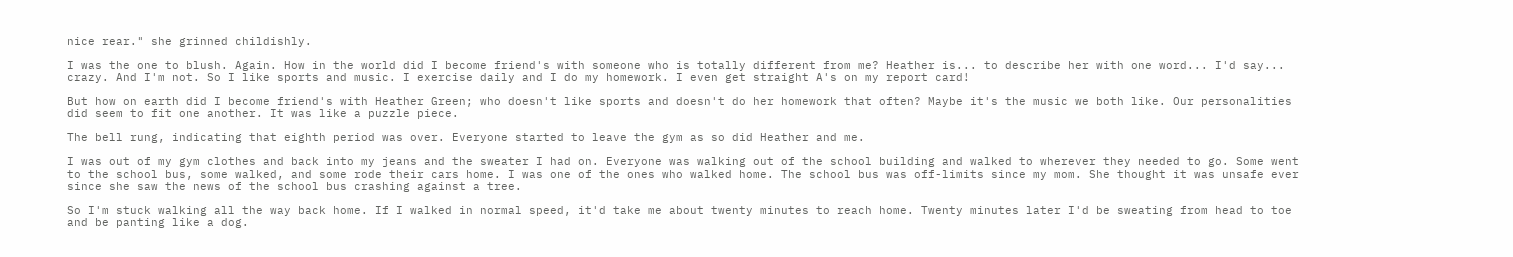nice rear." she grinned childishly.

I was the one to blush. Again. How in the world did I become friend's with someone who is totally different from me? Heather is... to describe her with one word... I'd say... crazy. And I'm not. So I like sports and music. I exercise daily and I do my homework. I even get straight A's on my report card!

But how on earth did I become friend's with Heather Green; who doesn't like sports and doesn't do her homework that often? Maybe it's the music we both like. Our personalities did seem to fit one another. It was like a puzzle piece.

The bell rung, indicating that eighth period was over. Everyone started to leave the gym as so did Heather and me.

I was out of my gym clothes and back into my jeans and the sweater I had on. Everyone was walking out of the school building and walked to wherever they needed to go. Some went to the school bus, some walked, and some rode their cars home. I was one of the ones who walked home. The school bus was off-limits since my mom. She thought it was unsafe ever since she saw the news of the school bus crashing against a tree.

So I'm stuck walking all the way back home. If I walked in normal speed, it'd take me about twenty minutes to reach home. Twenty minutes later I'd be sweating from head to toe and be panting like a dog.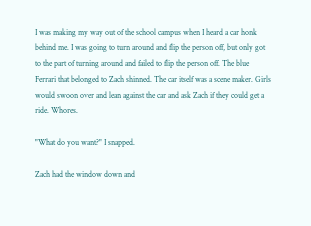I was making my way out of the school campus when I heard a car honk behind me. I was going to turn around and flip the person off, but only got to the part of turning around and failed to flip the person off. The blue Ferrari that belonged to Zach shinned. The car itself was a scene maker. Girls would swoon over and lean against the car and ask Zach if they could get a ride. Whores.

"What do you want?" I snapped.

Zach had the window down and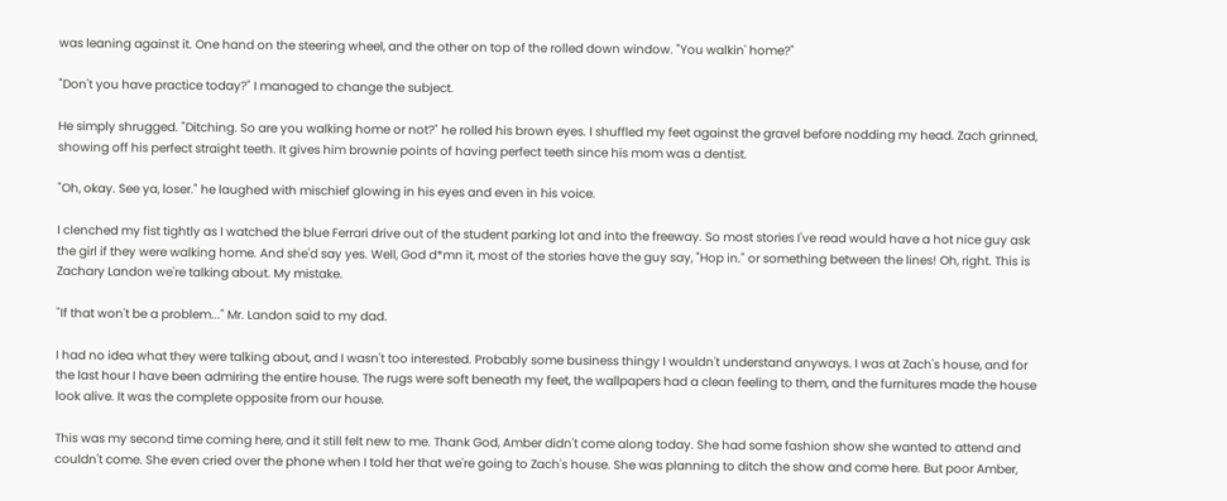was leaning against it. One hand on the steering wheel, and the other on top of the rolled down window. "You walkin' home?"

"Don't you have practice today?" I managed to change the subject.

He simply shrugged. "Ditching. So are you walking home or not?" he rolled his brown eyes. I shuffled my feet against the gravel before nodding my head. Zach grinned, showing off his perfect straight teeth. It gives him brownie points of having perfect teeth since his mom was a dentist.

"Oh, okay. See ya, loser." he laughed with mischief glowing in his eyes and even in his voice.

I clenched my fist tightly as I watched the blue Ferrari drive out of the student parking lot and into the freeway. So most stories I've read would have a hot nice guy ask the girl if they were walking home. And she'd say yes. Well, God d*mn it, most of the stories have the guy say, "Hop in." or something between the lines! Oh, right. This is Zachary Landon we're talking about. My mistake.

"If that won't be a problem..." Mr. Landon said to my dad.

I had no idea what they were talking about, and I wasn't too interested. Probably some business thingy I wouldn't understand anyways. I was at Zach's house, and for the last hour I have been admiring the entire house. The rugs were soft beneath my feet, the wallpapers had a clean feeling to them, and the furnitures made the house look alive. It was the complete opposite from our house.

This was my second time coming here, and it still felt new to me. Thank God, Amber didn't come along today. She had some fashion show she wanted to attend and couldn't come. She even cried over the phone when I told her that we're going to Zach's house. She was planning to ditch the show and come here. But poor Amber,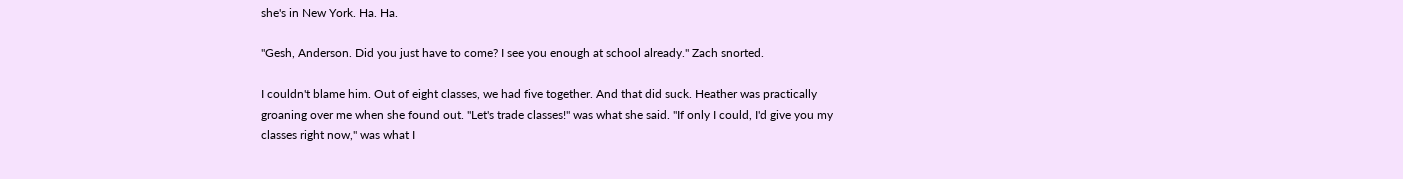she's in New York. Ha. Ha.

"Gesh, Anderson. Did you just have to come? I see you enough at school already." Zach snorted.

I couldn't blame him. Out of eight classes, we had five together. And that did suck. Heather was practically groaning over me when she found out. "Let's trade classes!" was what she said. "If only I could, I'd give you my classes right now," was what I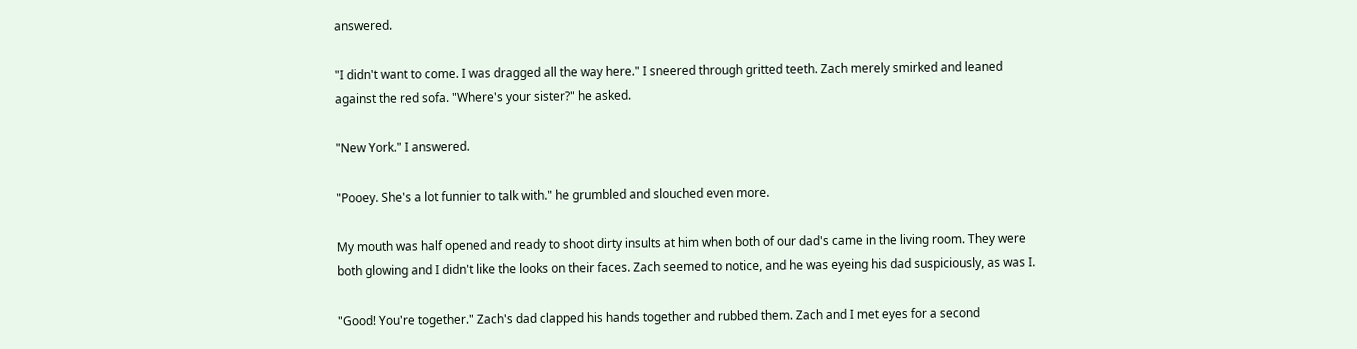answered.

"I didn't want to come. I was dragged all the way here." I sneered through gritted teeth. Zach merely smirked and leaned against the red sofa. "Where's your sister?" he asked.

"New York." I answered.

"Pooey. She's a lot funnier to talk with." he grumbled and slouched even more.

My mouth was half opened and ready to shoot dirty insults at him when both of our dad's came in the living room. They were both glowing and I didn't like the looks on their faces. Zach seemed to notice, and he was eyeing his dad suspiciously, as was I.

"Good! You're together." Zach's dad clapped his hands together and rubbed them. Zach and I met eyes for a second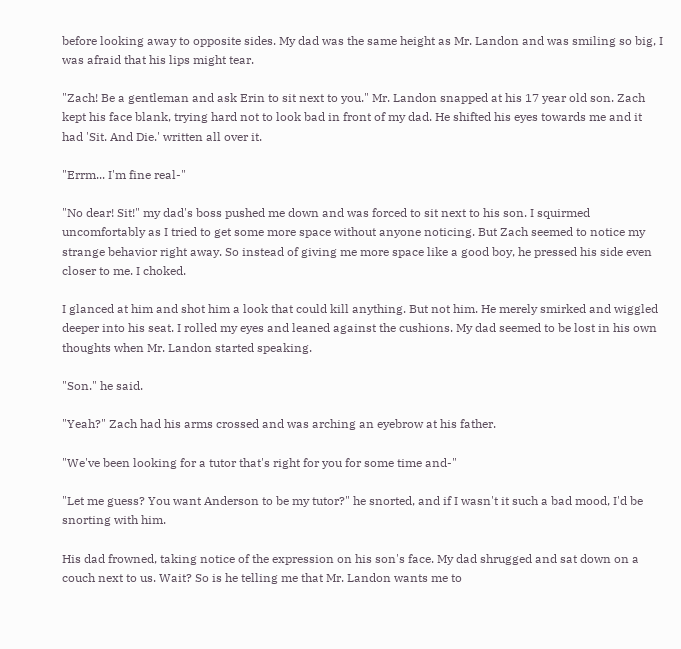before looking away to opposite sides. My dad was the same height as Mr. Landon and was smiling so big, I was afraid that his lips might tear.

"Zach! Be a gentleman and ask Erin to sit next to you." Mr. Landon snapped at his 17 year old son. Zach kept his face blank, trying hard not to look bad in front of my dad. He shifted his eyes towards me and it had 'Sit. And Die.' written all over it.

"Errm... I'm fine real-"

"No dear! Sit!" my dad's boss pushed me down and was forced to sit next to his son. I squirmed uncomfortably as I tried to get some more space without anyone noticing. But Zach seemed to notice my strange behavior right away. So instead of giving me more space like a good boy, he pressed his side even closer to me. I choked.

I glanced at him and shot him a look that could kill anything. But not him. He merely smirked and wiggled deeper into his seat. I rolled my eyes and leaned against the cushions. My dad seemed to be lost in his own thoughts when Mr. Landon started speaking.

"Son." he said.

"Yeah?" Zach had his arms crossed and was arching an eyebrow at his father.

"We've been looking for a tutor that's right for you for some time and-"

"Let me guess? You want Anderson to be my tutor?" he snorted, and if I wasn't it such a bad mood, I'd be snorting with him.

His dad frowned, taking notice of the expression on his son's face. My dad shrugged and sat down on a couch next to us. Wait? So is he telling me that Mr. Landon wants me to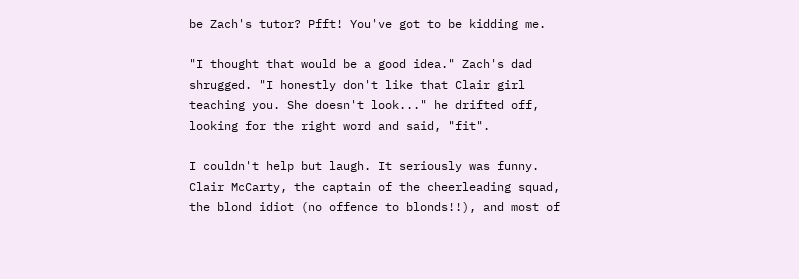be Zach's tutor? Pfft! You've got to be kidding me.

"I thought that would be a good idea." Zach's dad shrugged. "I honestly don't like that Clair girl teaching you. She doesn't look..." he drifted off, looking for the right word and said, "fit".

I couldn't help but laugh. It seriously was funny. Clair McCarty, the captain of the cheerleading squad, the blond idiot (no offence to blonds!!), and most of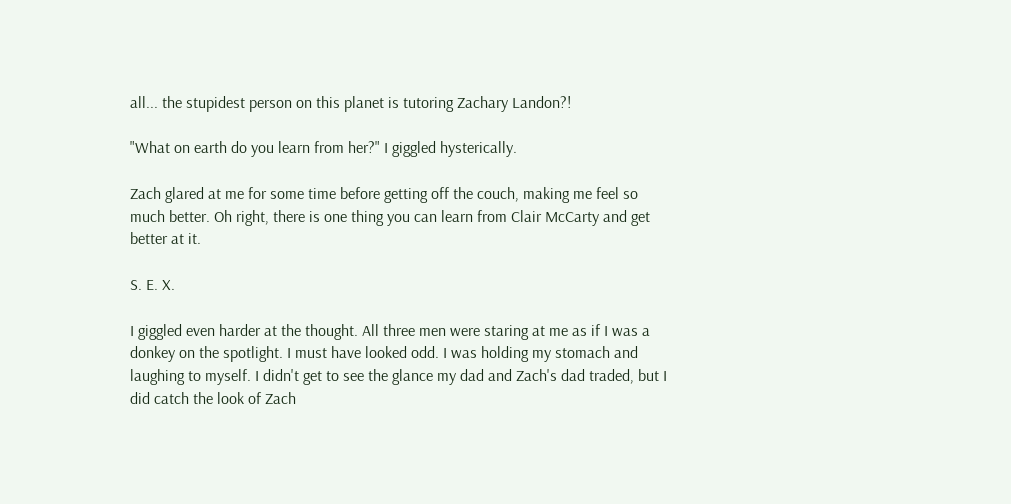all... the stupidest person on this planet is tutoring Zachary Landon?!

"What on earth do you learn from her?" I giggled hysterically.

Zach glared at me for some time before getting off the couch, making me feel so much better. Oh right, there is one thing you can learn from Clair McCarty and get better at it.

S. E. X.

I giggled even harder at the thought. All three men were staring at me as if I was a donkey on the spotlight. I must have looked odd. I was holding my stomach and laughing to myself. I didn't get to see the glance my dad and Zach's dad traded, but I did catch the look of Zach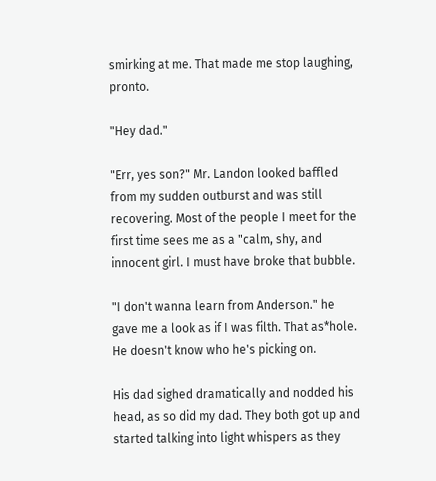smirking at me. That made me stop laughing, pronto.

"Hey dad."

"Err, yes son?" Mr. Landon looked baffled from my sudden outburst and was still recovering. Most of the people I meet for the first time sees me as a "calm, shy, and innocent girl. I must have broke that bubble.

"I don't wanna learn from Anderson." he gave me a look as if I was filth. That as*hole. He doesn't know who he's picking on.

His dad sighed dramatically and nodded his head, as so did my dad. They both got up and started talking into light whispers as they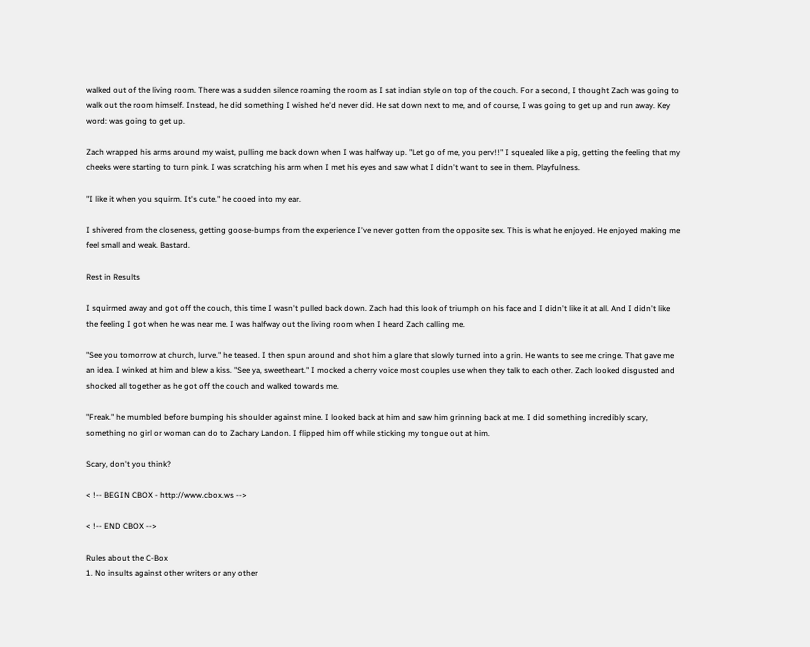walked out of the living room. There was a sudden silence roaming the room as I sat indian style on top of the couch. For a second, I thought Zach was going to walk out the room himself. Instead, he did something I wished he'd never did. He sat down next to me, and of course, I was going to get up and run away. Key word: was going to get up.

Zach wrapped his arms around my waist, pulling me back down when I was halfway up. "Let go of me, you perv!!" I squealed like a pig, getting the feeling that my cheeks were starting to turn pink. I was scratching his arm when I met his eyes and saw what I didn't want to see in them. Playfulness.

"I like it when you squirm. It's cute." he cooed into my ear.

I shivered from the closeness, getting goose-bumps from the experience I've never gotten from the opposite sex. This is what he enjoyed. He enjoyed making me feel small and weak. Bastard.

Rest in Results

I squirmed away and got off the couch, this time I wasn't pulled back down. Zach had this look of triumph on his face and I didn't like it at all. And I didn't like the feeling I got when he was near me. I was halfway out the living room when I heard Zach calling me.

"See you tomorrow at church, lurve." he teased. I then spun around and shot him a glare that slowly turned into a grin. He wants to see me cringe. That gave me an idea. I winked at him and blew a kiss. "See ya, sweetheart." I mocked a cherry voice most couples use when they talk to each other. Zach looked disgusted and shocked all together as he got off the couch and walked towards me.

"Freak." he mumbled before bumping his shoulder against mine. I looked back at him and saw him grinning back at me. I did something incredibly scary, something no girl or woman can do to Zachary Landon. I flipped him off while sticking my tongue out at him.

Scary, don't you think?

< !-- BEGIN CBOX - http://www.cbox.ws -->

< !-- END CBOX -->

Rules about the C-Box
1. No insults against other writers or any other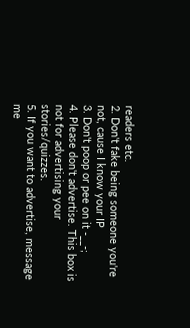readers etc.
2. Don't fake being someone you're not, cause I know your IP
3. Don't poop or pee on it -__-;
4. Please don't advertise. This box is not for advertising your stories/quizzes.
5. If you want to advertise, message me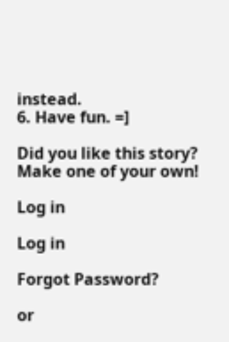instead.
6. Have fun. =]

Did you like this story? Make one of your own!

Log in

Log in

Forgot Password?

or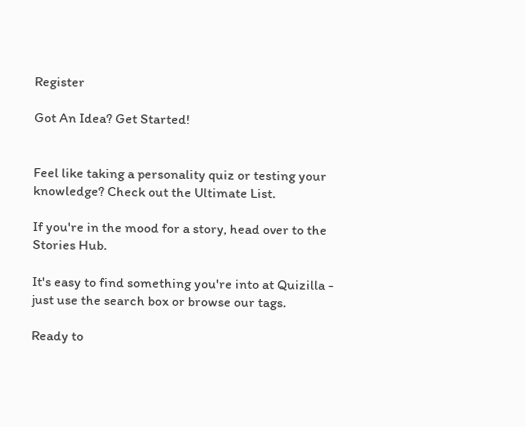Register

Got An Idea? Get Started!


Feel like taking a personality quiz or testing your knowledge? Check out the Ultimate List.

If you're in the mood for a story, head over to the Stories Hub.

It's easy to find something you're into at Quizilla - just use the search box or browse our tags.

Ready to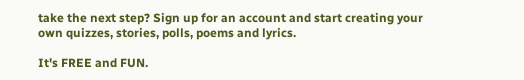take the next step? Sign up for an account and start creating your own quizzes, stories, polls, poems and lyrics.

It's FREE and FUN.